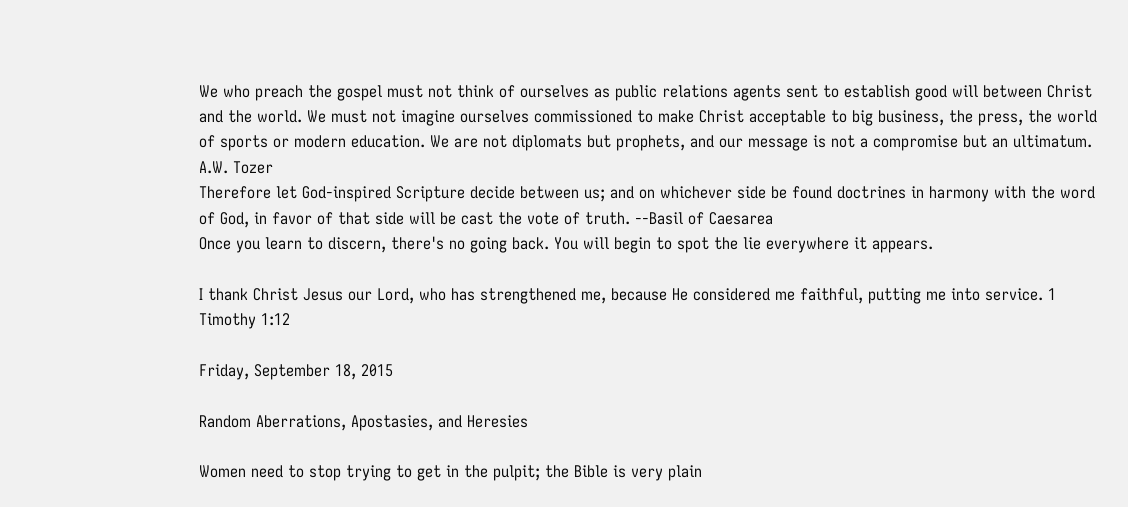We who preach the gospel must not think of ourselves as public relations agents sent to establish good will between Christ and the world. We must not imagine ourselves commissioned to make Christ acceptable to big business, the press, the world of sports or modern education. We are not diplomats but prophets, and our message is not a compromise but an ultimatum. A.W. Tozer
Therefore let God-inspired Scripture decide between us; and on whichever side be found doctrines in harmony with the word of God, in favor of that side will be cast the vote of truth. --Basil of Caesarea
Once you learn to discern, there's no going back. You will begin to spot the lie everywhere it appears.

I thank Christ Jesus our Lord, who has strengthened me, because He considered me faithful, putting me into service. 1 Timothy 1:12

Friday, September 18, 2015

Random Aberrations, Apostasies, and Heresies

Women need to stop trying to get in the pulpit; the Bible is very plain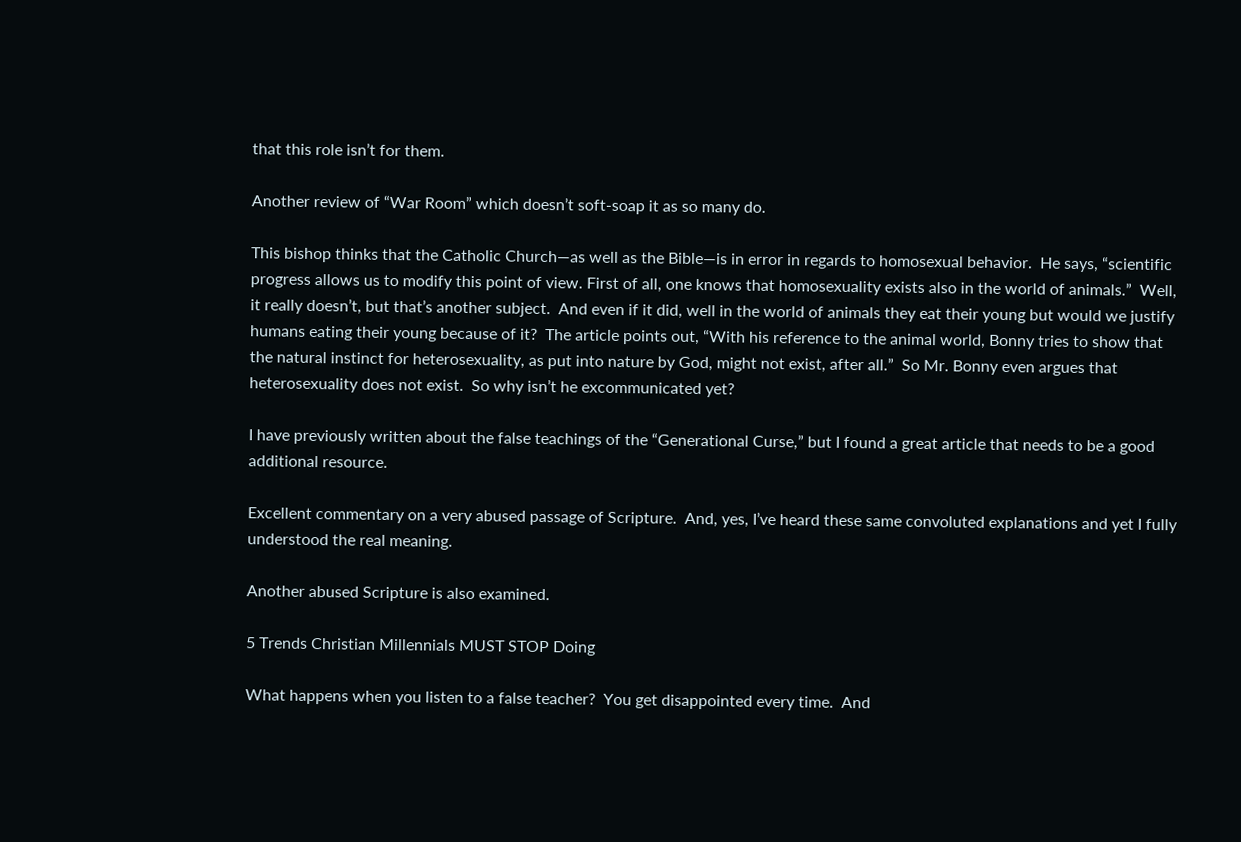that this role isn’t for them.

Another review of “War Room” which doesn’t soft-soap it as so many do.

This bishop thinks that the Catholic Church—as well as the Bible—is in error in regards to homosexual behavior.  He says, “scientific progress allows us to modify this point of view. First of all, one knows that homosexuality exists also in the world of animals.”  Well, it really doesn’t, but that’s another subject.  And even if it did, well in the world of animals they eat their young but would we justify humans eating their young because of it?  The article points out, “With his reference to the animal world, Bonny tries to show that the natural instinct for heterosexuality, as put into nature by God, might not exist, after all.”  So Mr. Bonny even argues that heterosexuality does not exist.  So why isn’t he excommunicated yet?

I have previously written about the false teachings of the “Generational Curse,” but I found a great article that needs to be a good additional resource.

Excellent commentary on a very abused passage of Scripture.  And, yes, I’ve heard these same convoluted explanations and yet I fully understood the real meaning.

Another abused Scripture is also examined.

5 Trends Christian Millennials MUST STOP Doing

What happens when you listen to a false teacher?  You get disappointed every time.  And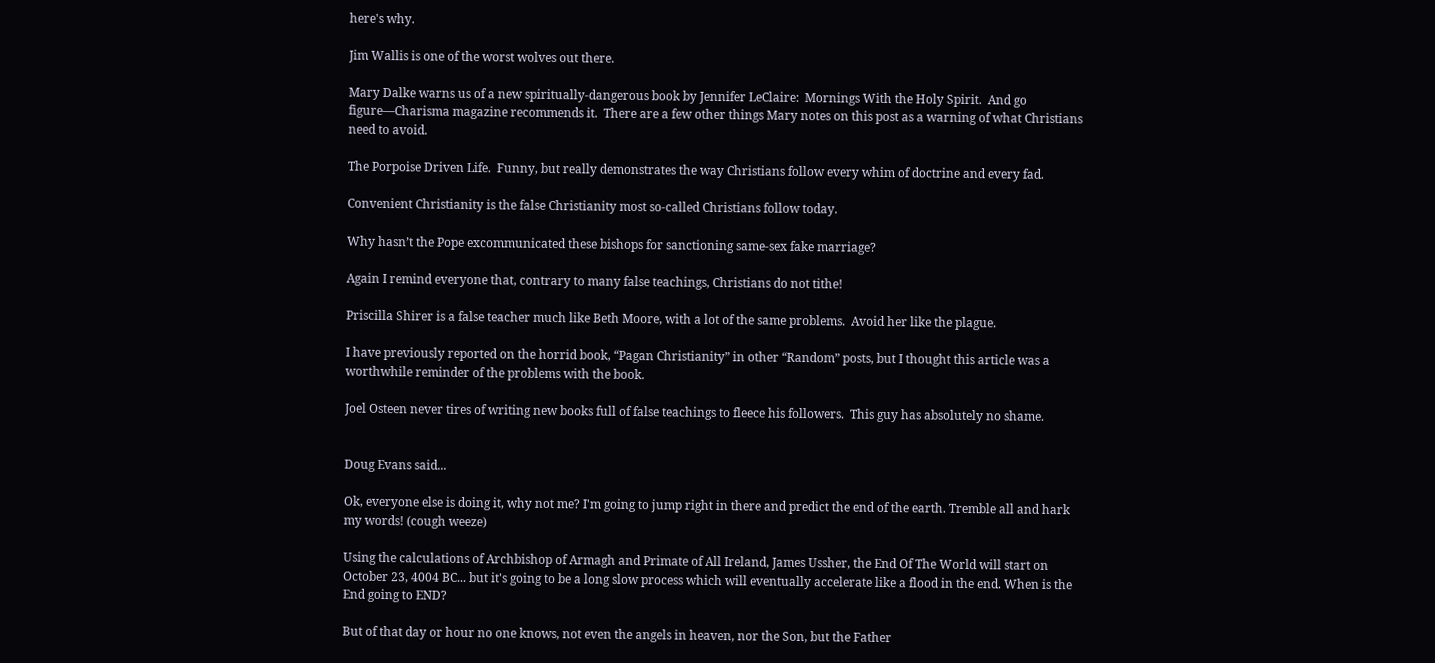here's why.

Jim Wallis is one of the worst wolves out there.

Mary Dalke warns us of a new spiritually-dangerous book by Jennifer LeClaire:  Mornings With the Holy Spirit.  And go figure—Charisma magazine recommends it.  There are a few other things Mary notes on this post as a warning of what Christians need to avoid.

The Porpoise Driven Life.  Funny, but really demonstrates the way Christians follow every whim of doctrine and every fad.

Convenient Christianity is the false Christianity most so-called Christians follow today.

Why hasn’t the Pope excommunicated these bishops for sanctioning same-sex fake marriage?

Again I remind everyone that, contrary to many false teachings, Christians do not tithe!

Priscilla Shirer is a false teacher much like Beth Moore, with a lot of the same problems.  Avoid her like the plague.

I have previously reported on the horrid book, “Pagan Christianity” in other “Random” posts, but I thought this article was a worthwhile reminder of the problems with the book.

Joel Osteen never tires of writing new books full of false teachings to fleece his followers.  This guy has absolutely no shame.


Doug Evans said...

Ok, everyone else is doing it, why not me? I'm going to jump right in there and predict the end of the earth. Tremble all and hark my words! (cough weeze)

Using the calculations of Archbishop of Armagh and Primate of All Ireland, James Ussher, the End Of The World will start on October 23, 4004 BC... but it's going to be a long slow process which will eventually accelerate like a flood in the end. When is the End going to END?

But of that day or hour no one knows, not even the angels in heaven, nor the Son, but the Father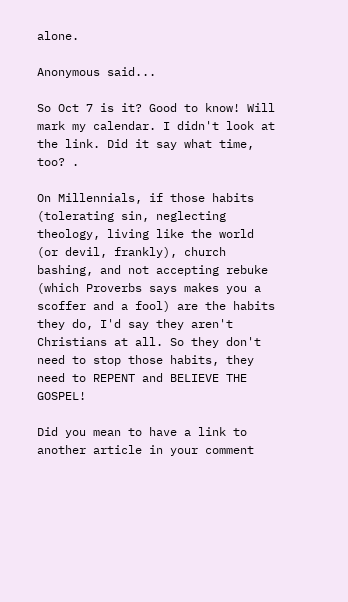alone.

Anonymous said...

So Oct 7 is it? Good to know! Will mark my calendar. I didn't look at the link. Did it say what time, too? .

On Millennials, if those habits (tolerating sin, neglecting theology, living like the world (or devil, frankly), church bashing, and not accepting rebuke (which Proverbs says makes you a scoffer and a fool) are the habits they do, I'd say they aren't Christians at all. So they don't need to stop those habits, they need to REPENT and BELIEVE THE GOSPEL!

Did you mean to have a link to another article in your comment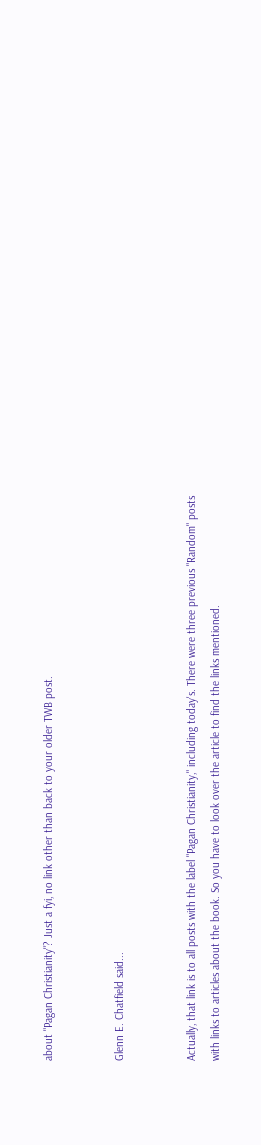about "Pagan Christianity"? Just a fyi, no link other than back to your older TWB post.


Glenn E. Chatfield said...


Actually, that link is to all posts with the label "Pagan Christianity," including today's. There were three previous "Random" posts with links to articles about the book. So you have to look over the article to find the links mentioned.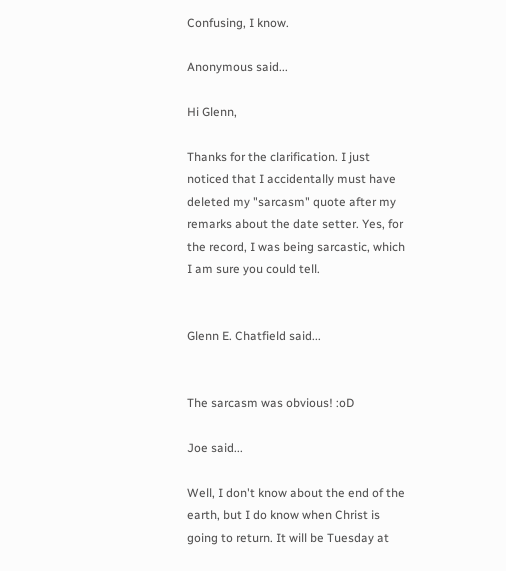Confusing, I know.

Anonymous said...

Hi Glenn,

Thanks for the clarification. I just noticed that I accidentally must have deleted my "sarcasm" quote after my remarks about the date setter. Yes, for the record, I was being sarcastic, which I am sure you could tell.


Glenn E. Chatfield said...


The sarcasm was obvious! :oD

Joe said...

Well, I don't know about the end of the earth, but I do know when Christ is going to return. It will be Tuesday at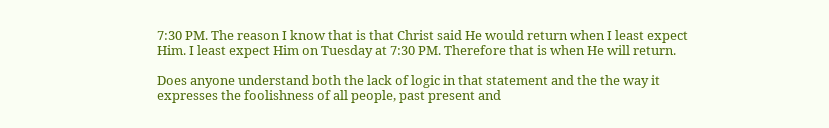7:30 PM. The reason I know that is that Christ said He would return when I least expect Him. I least expect Him on Tuesday at 7:30 PM. Therefore that is when He will return.

Does anyone understand both the lack of logic in that statement and the the way it expresses the foolishness of all people, past present and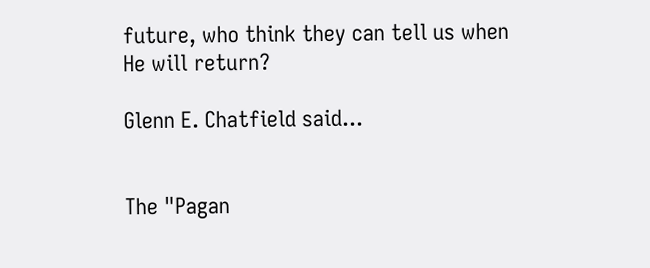future, who think they can tell us when He will return?

Glenn E. Chatfield said...


The "Pagan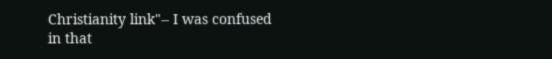Christianity link"-- I was confused in that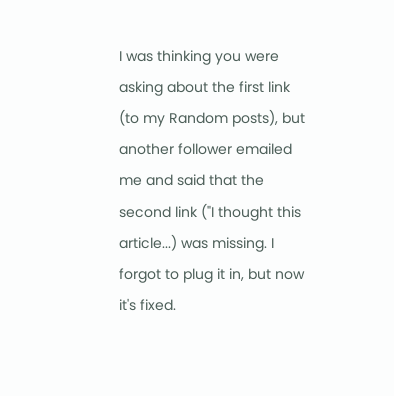I was thinking you were asking about the first link (to my Random posts), but another follower emailed me and said that the second link ("I thought this article...) was missing. I forgot to plug it in, but now it's fixed.